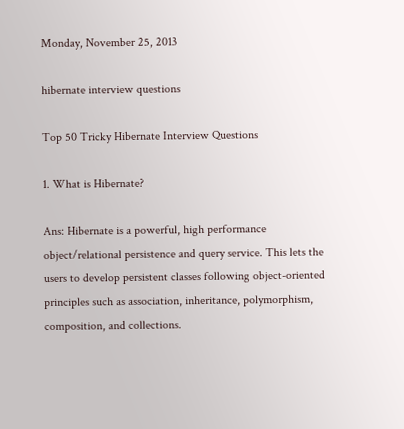Monday, November 25, 2013

hibernate interview questions

Top 50 Tricky Hibernate Interview Questions

1. What is Hibernate?

Ans: Hibernate is a powerful, high performance object/relational persistence and query service. This lets the users to develop persistent classes following object-oriented principles such as association, inheritance, polymorphism, composition, and collections.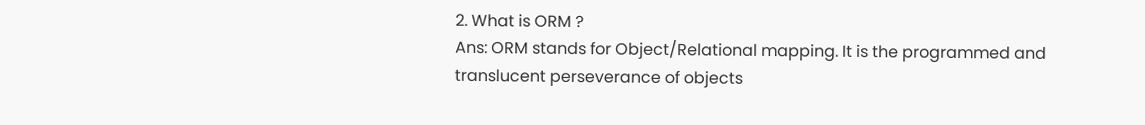2. What is ORM ?
Ans: ORM stands for Object/Relational mapping. It is the programmed and translucent perseverance of objects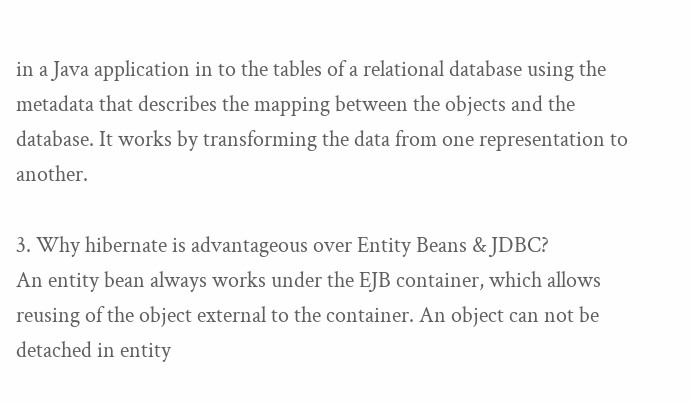in a Java application in to the tables of a relational database using the metadata that describes the mapping between the objects and the database. It works by transforming the data from one representation to another.

3. Why hibernate is advantageous over Entity Beans & JDBC?
An entity bean always works under the EJB container, which allows reusing of the object external to the container. An object can not be detached in entity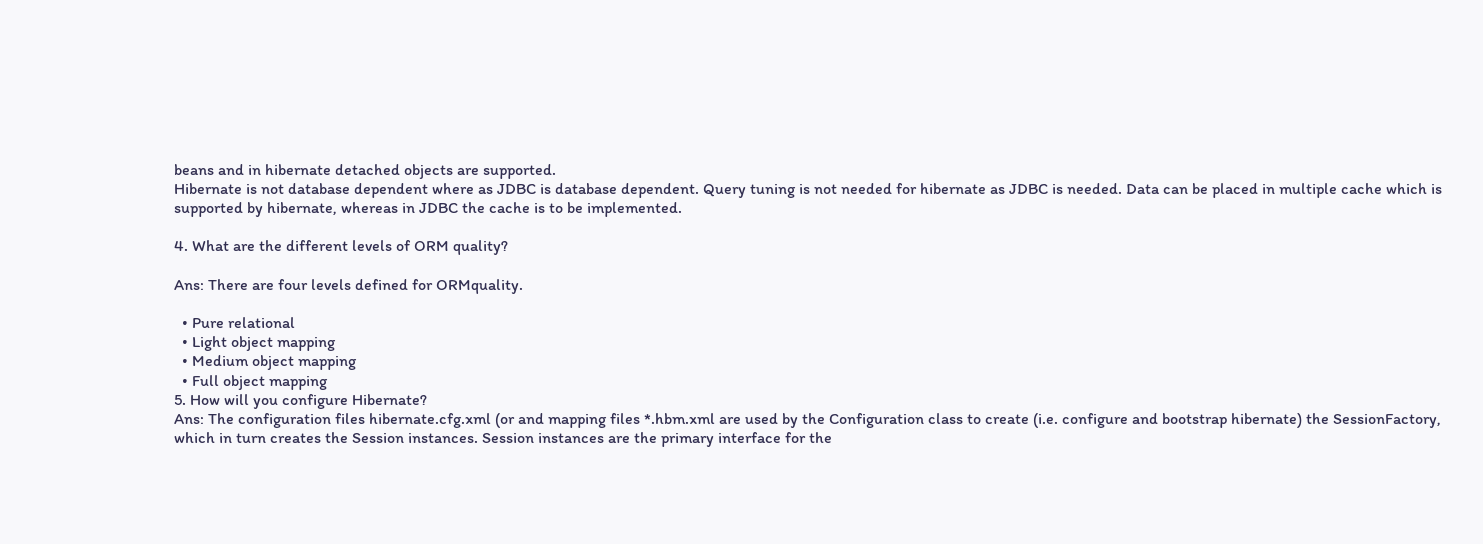beans and in hibernate detached objects are supported.
Hibernate is not database dependent where as JDBC is database dependent. Query tuning is not needed for hibernate as JDBC is needed. Data can be placed in multiple cache which is supported by hibernate, whereas in JDBC the cache is to be implemented.

4. What are the different levels of ORM quality?

Ans: There are four levels defined for ORMquality.

  • Pure relational
  • Light object mapping
  • Medium object mapping
  • Full object mapping
5. How will you configure Hibernate?
Ans: The configuration files hibernate.cfg.xml (or and mapping files *.hbm.xml are used by the Configuration class to create (i.e. configure and bootstrap hibernate) the SessionFactory, which in turn creates the Session instances. Session instances are the primary interface for the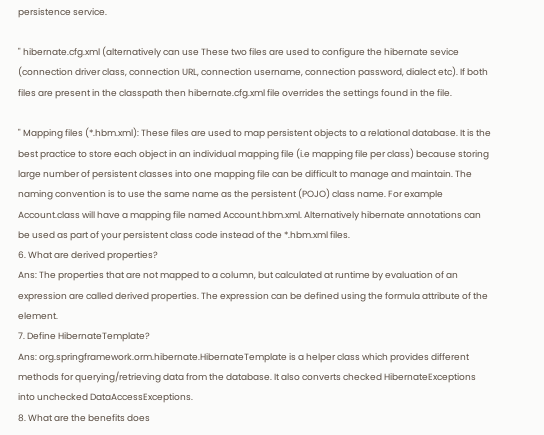persistence service.

" hibernate.cfg.xml (alternatively can use These two files are used to configure the hibernate sevice (connection driver class, connection URL, connection username, connection password, dialect etc). If both files are present in the classpath then hibernate.cfg.xml file overrides the settings found in the file.

" Mapping files (*.hbm.xml): These files are used to map persistent objects to a relational database. It is the best practice to store each object in an individual mapping file (i.e mapping file per class) because storing large number of persistent classes into one mapping file can be difficult to manage and maintain. The naming convention is to use the same name as the persistent (POJO) class name. For example Account.class will have a mapping file named Account.hbm.xml. Alternatively hibernate annotations can be used as part of your persistent class code instead of the *.hbm.xml files.
6. What are derived properties?
Ans: The properties that are not mapped to a column, but calculated at runtime by evaluation of an expression are called derived properties. The expression can be defined using the formula attribute of the element.
7. Define HibernateTemplate?
Ans: org.springframework.orm.hibernate.HibernateTemplate is a helper class which provides different methods for querying/retrieving data from the database. It also converts checked HibernateExceptions into unchecked DataAccessExceptions.
8. What are the benefits does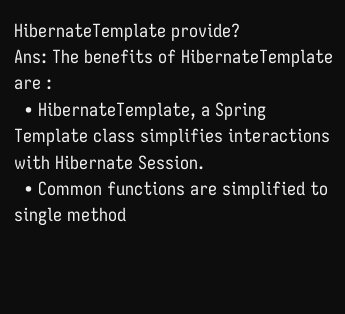HibernateTemplate provide?
Ans: The benefits of HibernateTemplate are :
  • HibernateTemplate, a Spring Template class simplifies interactions with Hibernate Session.
  • Common functions are simplified to single method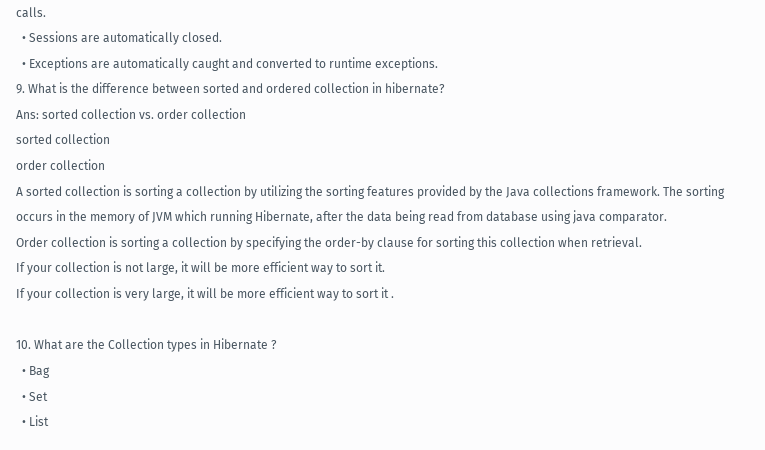calls.
  • Sessions are automatically closed.
  • Exceptions are automatically caught and converted to runtime exceptions.
9. What is the difference between sorted and ordered collection in hibernate?
Ans: sorted collection vs. order collection
sorted collection
order collection
A sorted collection is sorting a collection by utilizing the sorting features provided by the Java collections framework. The sorting occurs in the memory of JVM which running Hibernate, after the data being read from database using java comparator.
Order collection is sorting a collection by specifying the order-by clause for sorting this collection when retrieval.
If your collection is not large, it will be more efficient way to sort it.
If your collection is very large, it will be more efficient way to sort it .

10. What are the Collection types in Hibernate ?
  • Bag
  • Set
  • List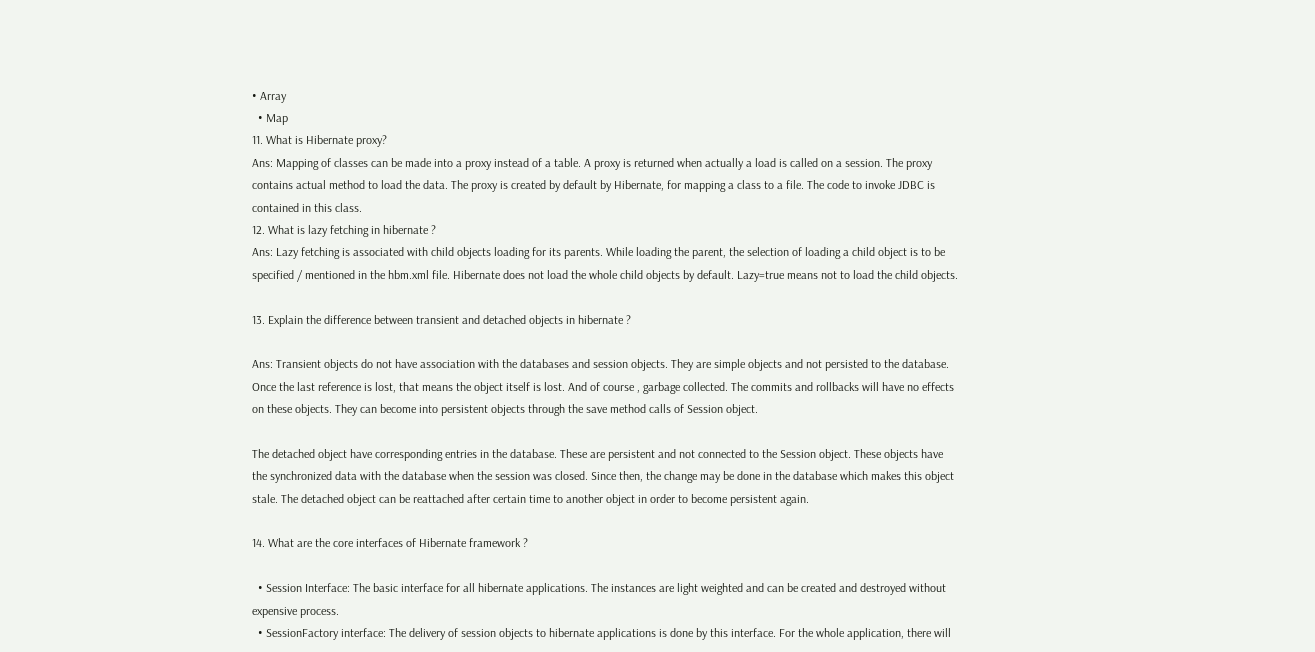• Array
  • Map
11. What is Hibernate proxy?
Ans: Mapping of classes can be made into a proxy instead of a table. A proxy is returned when actually a load is called on a session. The proxy contains actual method to load the data. The proxy is created by default by Hibernate, for mapping a class to a file. The code to invoke JDBC is contained in this class.
12. What is lazy fetching in hibernate ?
Ans: Lazy fetching is associated with child objects loading for its parents. While loading the parent, the selection of loading a child object is to be specified / mentioned in the hbm.xml file. Hibernate does not load the whole child objects by default. Lazy=true means not to load the child objects.

13. Explain the difference between transient and detached objects in hibernate ?

Ans: Transient objects do not have association with the databases and session objects. They are simple objects and not persisted to the database. Once the last reference is lost, that means the object itself is lost. And of course , garbage collected. The commits and rollbacks will have no effects on these objects. They can become into persistent objects through the save method calls of Session object.

The detached object have corresponding entries in the database. These are persistent and not connected to the Session object. These objects have the synchronized data with the database when the session was closed. Since then, the change may be done in the database which makes this object stale. The detached object can be reattached after certain time to another object in order to become persistent again.

14. What are the core interfaces of Hibernate framework ?

  • Session Interface: The basic interface for all hibernate applications. The instances are light weighted and can be created and destroyed without expensive process.
  • SessionFactory interface: The delivery of session objects to hibernate applications is done by this interface. For the whole application, there will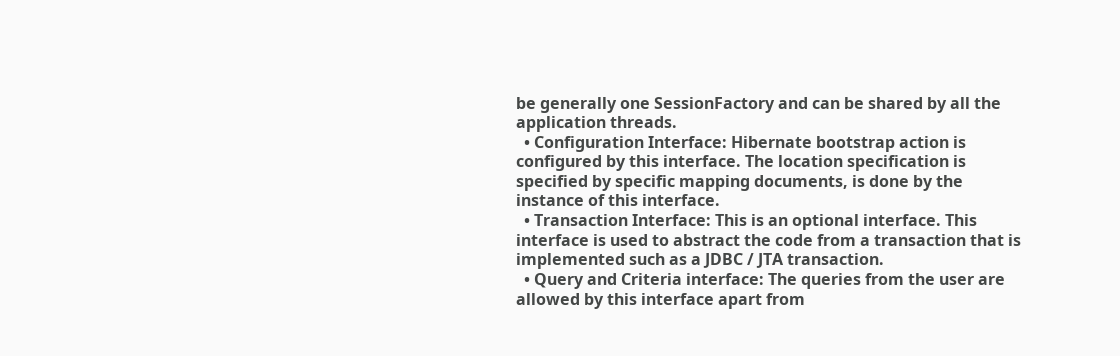be generally one SessionFactory and can be shared by all the application threads.
  • Configuration Interface: Hibernate bootstrap action is configured by this interface. The location specification is specified by specific mapping documents, is done by the instance of this interface.
  • Transaction Interface: This is an optional interface. This interface is used to abstract the code from a transaction that is implemented such as a JDBC / JTA transaction.
  • Query and Criteria interface: The queries from the user are allowed by this interface apart from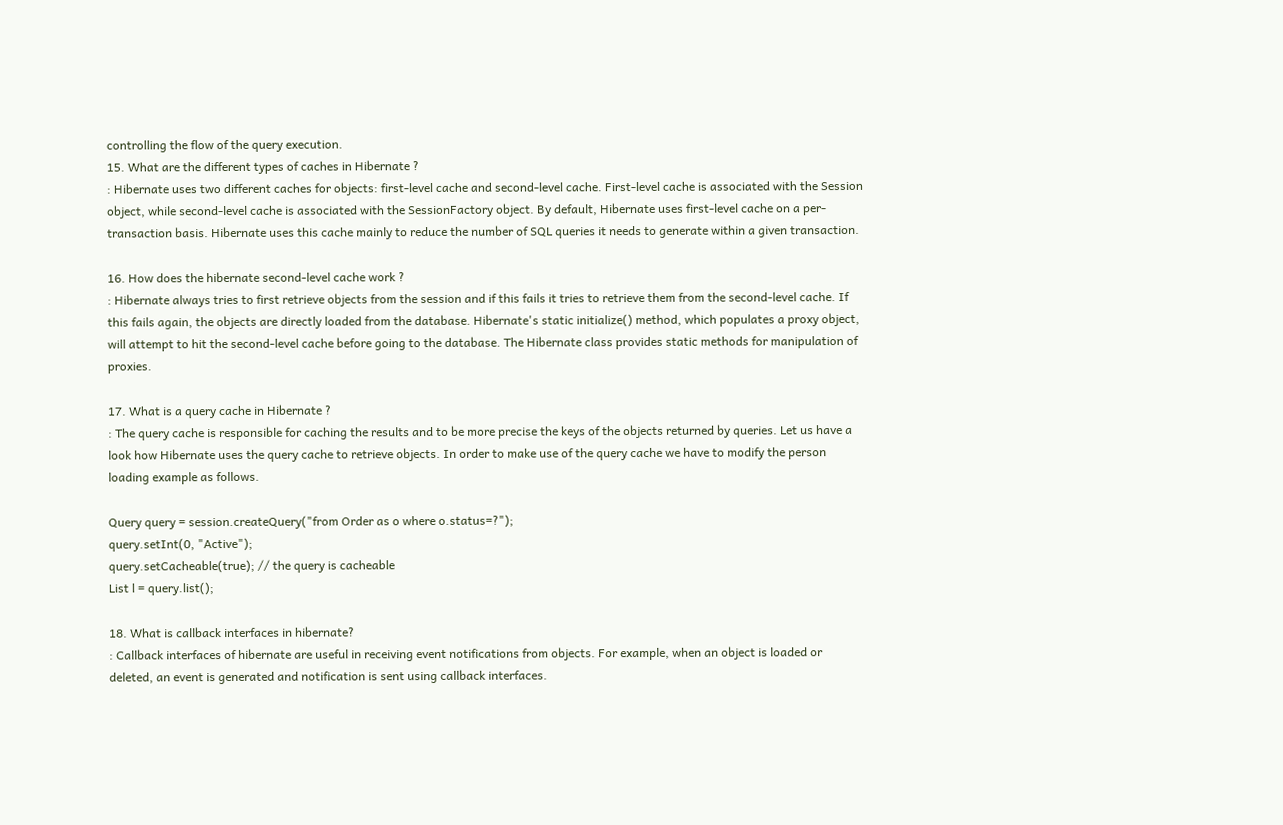controlling the flow of the query execution.
15. What are the different types of caches in Hibernate ?
: Hibernate uses two different caches for objects: first-level cache and second-level cache. First-level cache is associated with the Session object, while second-level cache is associated with the SessionFactory object. By default, Hibernate uses first-level cache on a per-transaction basis. Hibernate uses this cache mainly to reduce the number of SQL queries it needs to generate within a given transaction.

16. How does the hibernate second-level cache work ?
: Hibernate always tries to first retrieve objects from the session and if this fails it tries to retrieve them from the second-level cache. If this fails again, the objects are directly loaded from the database. Hibernate's static initialize() method, which populates a proxy object, will attempt to hit the second-level cache before going to the database. The Hibernate class provides static methods for manipulation of proxies.

17. What is a query cache in Hibernate ?
: The query cache is responsible for caching the results and to be more precise the keys of the objects returned by queries. Let us have a look how Hibernate uses the query cache to retrieve objects. In order to make use of the query cache we have to modify the person loading example as follows.

Query query = session.createQuery("from Order as o where o.status=?");
query.setInt(0, "Active");
query.setCacheable(true); // the query is cacheable
List l = query.list();

18. What is callback interfaces in hibernate?
: Callback interfaces of hibernate are useful in receiving event notifications from objects. For example, when an object is loaded or deleted, an event is generated and notification is sent using callback interfaces.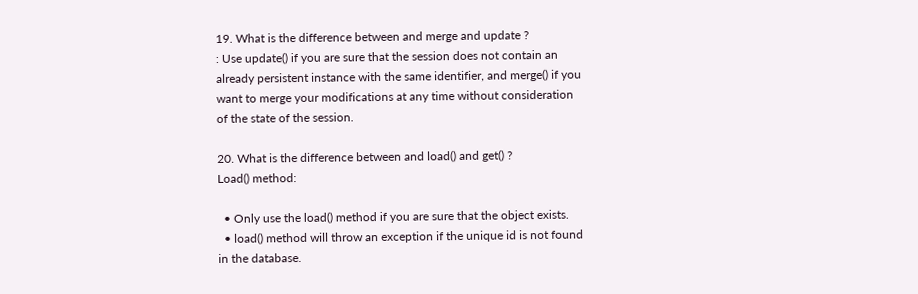19. What is the difference between and merge and update ?
: Use update() if you are sure that the session does not contain an already persistent instance with the same identifier, and merge() if you want to merge your modifications at any time without consideration of the state of the session.

20. What is the difference between and load() and get() ?
Load() method:

  • Only use the load() method if you are sure that the object exists.
  • load() method will throw an exception if the unique id is not found in the database.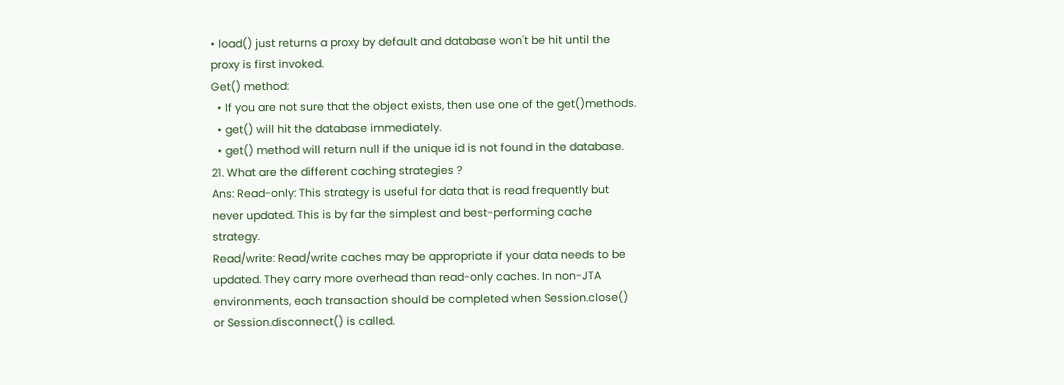• load() just returns a proxy by default and database won't be hit until the proxy is first invoked.
Get() method:
  • If you are not sure that the object exists, then use one of the get()methods.
  • get() will hit the database immediately.
  • get() method will return null if the unique id is not found in the database.
21. What are the different caching strategies ?
Ans: Read-only: This strategy is useful for data that is read frequently but never updated. This is by far the simplest and best-performing cache strategy.
Read/write: Read/write caches may be appropriate if your data needs to be updated. They carry more overhead than read-only caches. In non-JTA environments, each transaction should be completed when Session.close() or Session.disconnect() is called.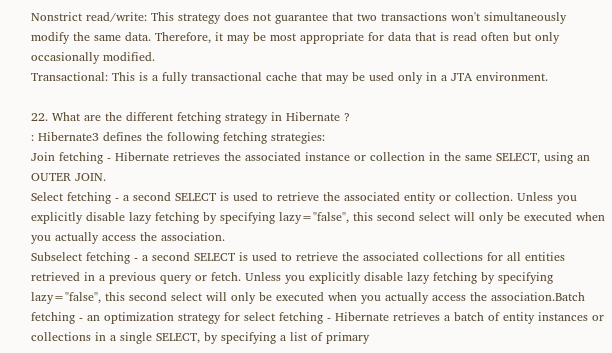Nonstrict read/write: This strategy does not guarantee that two transactions won't simultaneously modify the same data. Therefore, it may be most appropriate for data that is read often but only occasionally modified.
Transactional: This is a fully transactional cache that may be used only in a JTA environment.

22. What are the different fetching strategy in Hibernate ?
: Hibernate3 defines the following fetching strategies:
Join fetching - Hibernate retrieves the associated instance or collection in the same SELECT, using an OUTER JOIN.
Select fetching - a second SELECT is used to retrieve the associated entity or collection. Unless you explicitly disable lazy fetching by specifying lazy="false", this second select will only be executed when you actually access the association.
Subselect fetching - a second SELECT is used to retrieve the associated collections for all entities retrieved in a previous query or fetch. Unless you explicitly disable lazy fetching by specifying lazy="false", this second select will only be executed when you actually access the association.Batch fetching - an optimization strategy for select fetching - Hibernate retrieves a batch of entity instances or collections in a single SELECT, by specifying a list of primary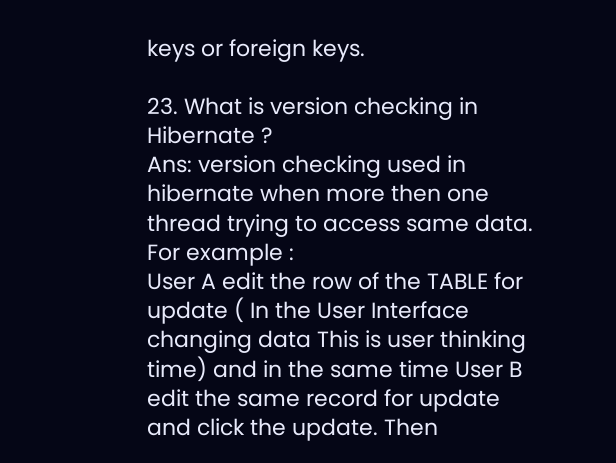keys or foreign keys.

23. What is version checking in Hibernate ?
Ans: version checking used in hibernate when more then one thread trying to access same data.
For example :
User A edit the row of the TABLE for update ( In the User Interface changing data This is user thinking time) and in the same time User B edit the same record for update and click the update. Then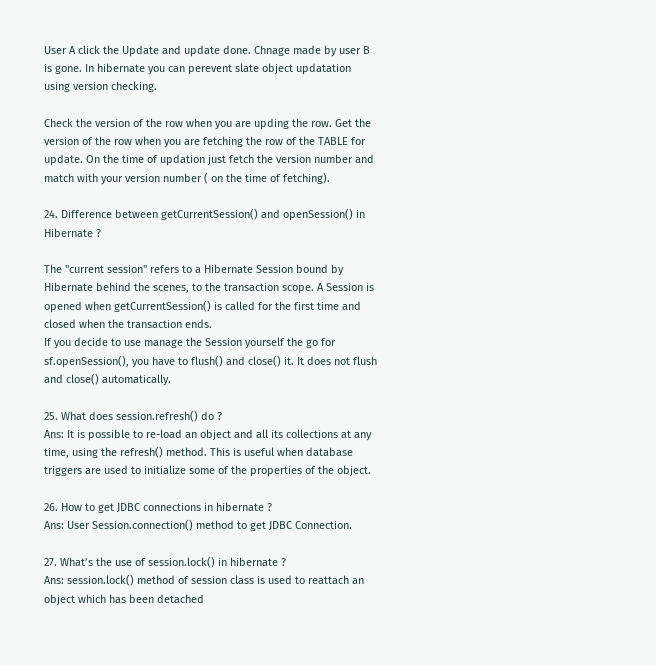User A click the Update and update done. Chnage made by user B is gone. In hibernate you can perevent slate object updatation using version checking.

Check the version of the row when you are upding the row. Get the version of the row when you are fetching the row of the TABLE for update. On the time of updation just fetch the version number and match with your version number ( on the time of fetching).

24. Difference between getCurrentSession() and openSession() in Hibernate ?

The "current session" refers to a Hibernate Session bound by Hibernate behind the scenes, to the transaction scope. A Session is opened when getCurrentSession() is called for the first time and closed when the transaction ends.
If you decide to use manage the Session yourself the go for sf.openSession(), you have to flush() and close() it. It does not flush and close() automatically.

25. What does session.refresh() do ?
Ans: It is possible to re-load an object and all its collections at any time, using the refresh() method. This is useful when database triggers are used to initialize some of the properties of the object.

26. How to get JDBC connections in hibernate ?
Ans: User Session.connection() method to get JDBC Connection.

27. What’s the use of session.lock() in hibernate ?
Ans: session.lock() method of session class is used to reattach an object which has been detached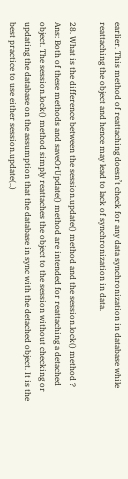earlier. This method of reattaching doesn’t check for any data synchronization in database while reattaching the object and hence may lead to lack of synchronization in data.

28. What is the difference between the session.update() method and the session.lock() method ?
Ans: Both of these methods and saveOrUpdate() method are intended for reattaching a detached object. The session.lock() method simply reattaches the object to the session without checking or updating the database on the assumption that the database in sync with the detached object. It is the best practice to use either session.update(..)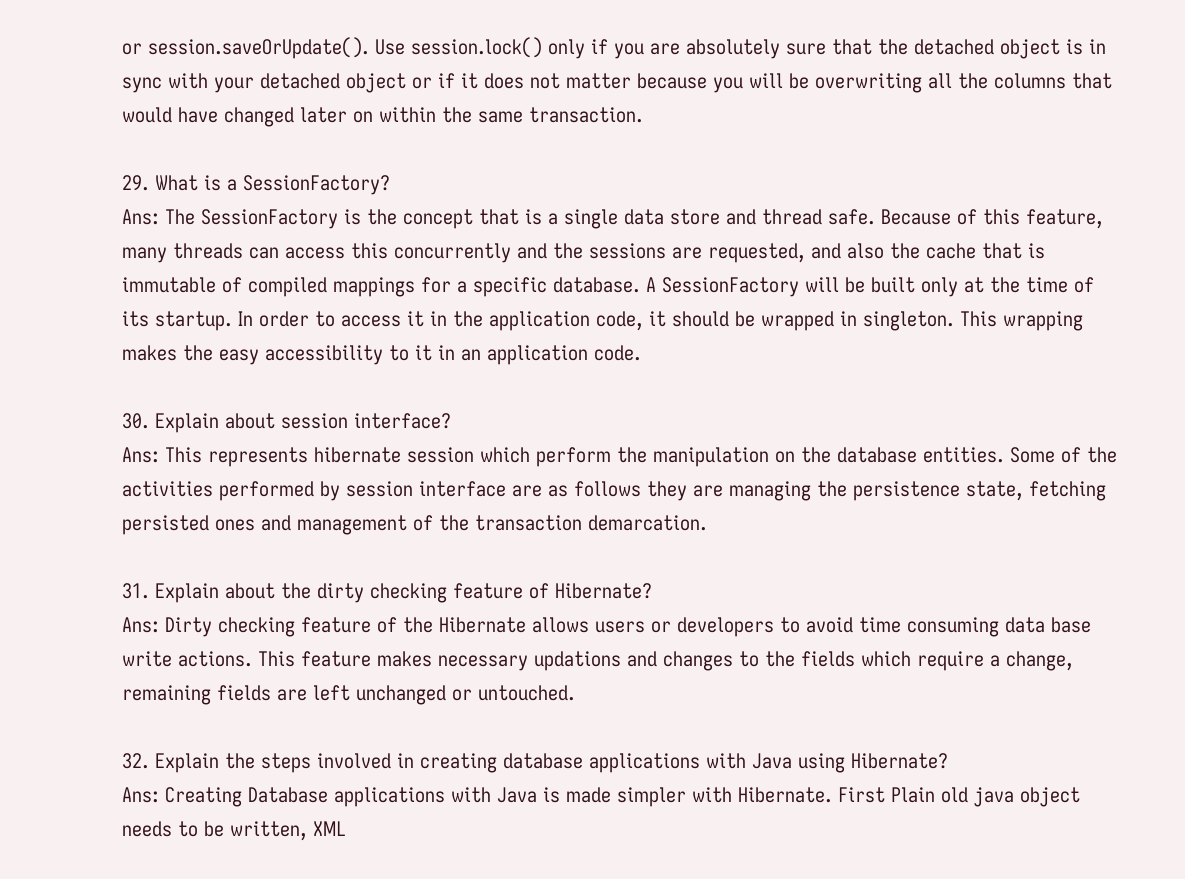or session.saveOrUpdate(). Use session.lock() only if you are absolutely sure that the detached object is in sync with your detached object or if it does not matter because you will be overwriting all the columns that would have changed later on within the same transaction.

29. What is a SessionFactory?
Ans: The SessionFactory is the concept that is a single data store and thread safe. Because of this feature, many threads can access this concurrently and the sessions are requested, and also the cache that is immutable of compiled mappings for a specific database. A SessionFactory will be built only at the time of its startup. In order to access it in the application code, it should be wrapped in singleton. This wrapping makes the easy accessibility to it in an application code.

30. Explain about session interface?
Ans: This represents hibernate session which perform the manipulation on the database entities. Some of the activities performed by session interface are as follows they are managing the persistence state, fetching persisted ones and management of the transaction demarcation.

31. Explain about the dirty checking feature of Hibernate?
Ans: Dirty checking feature of the Hibernate allows users or developers to avoid time consuming data base write actions. This feature makes necessary updations and changes to the fields which require a change, remaining fields are left unchanged or untouched.

32. Explain the steps involved in creating database applications with Java using Hibernate?
Ans: Creating Database applications with Java is made simpler with Hibernate. First Plain old java object needs to be written, XML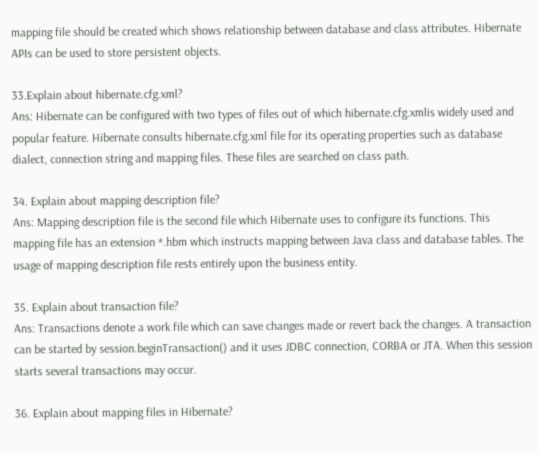mapping file should be created which shows relationship between database and class attributes. Hibernate APIs can be used to store persistent objects.

33.Explain about hibernate.cfg.xml?
Ans: Hibernate can be configured with two types of files out of which hibernate.cfg.xmlis widely used and popular feature. Hibernate consults hibernate.cfg.xml file for its operating properties such as database dialect, connection string and mapping files. These files are searched on class path.

34. Explain about mapping description file?
Ans: Mapping description file is the second file which Hibernate uses to configure its functions. This mapping file has an extension *.hbm which instructs mapping between Java class and database tables. The usage of mapping description file rests entirely upon the business entity.

35. Explain about transaction file?
Ans: Transactions denote a work file which can save changes made or revert back the changes. A transaction can be started by session.beginTransaction() and it uses JDBC connection, CORBA or JTA. When this session starts several transactions may occur.

36. Explain about mapping files in Hibernate?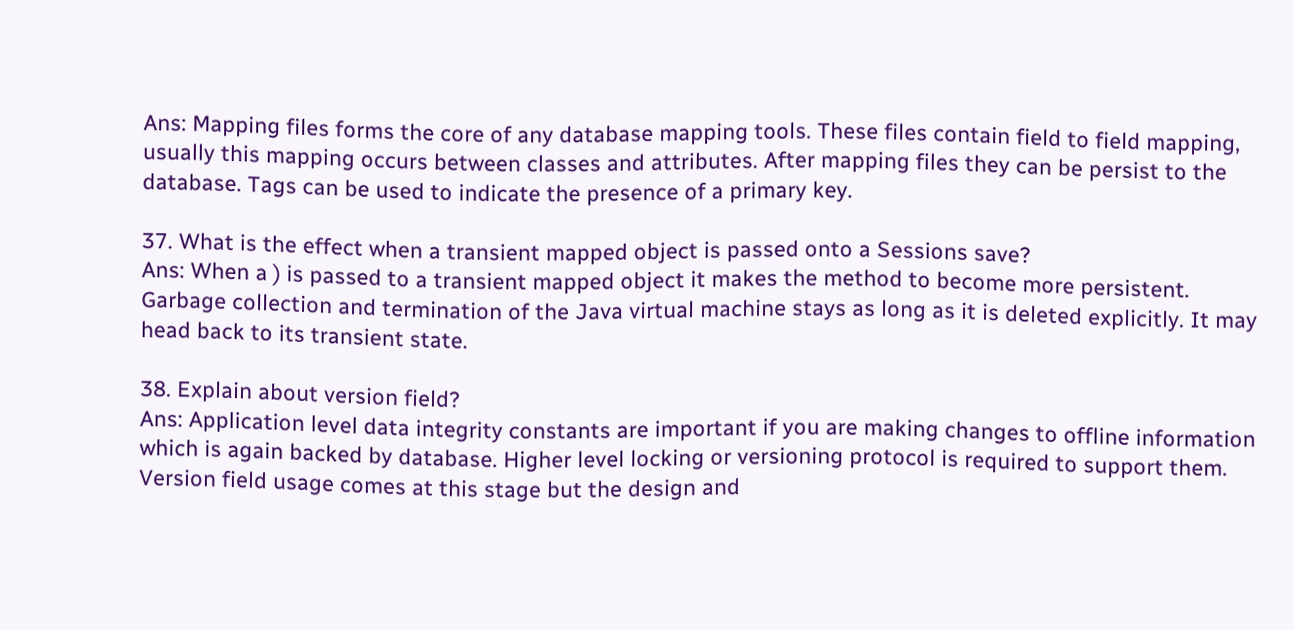Ans: Mapping files forms the core of any database mapping tools. These files contain field to field mapping, usually this mapping occurs between classes and attributes. After mapping files they can be persist to the database. Tags can be used to indicate the presence of a primary key.

37. What is the effect when a transient mapped object is passed onto a Sessions save?
Ans: When a ) is passed to a transient mapped object it makes the method to become more persistent. Garbage collection and termination of the Java virtual machine stays as long as it is deleted explicitly. It may head back to its transient state.

38. Explain about version field?
Ans: Application level data integrity constants are important if you are making changes to offline information which is again backed by database. Higher level locking or versioning protocol is required to support them. Version field usage comes at this stage but the design and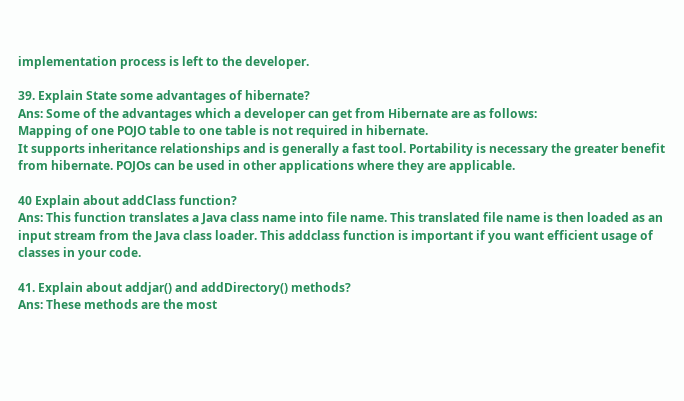implementation process is left to the developer.

39. Explain State some advantages of hibernate?
Ans: Some of the advantages which a developer can get from Hibernate are as follows:
Mapping of one POJO table to one table is not required in hibernate.
It supports inheritance relationships and is generally a fast tool. Portability is necessary the greater benefit from hibernate. POJOs can be used in other applications where they are applicable.

40 Explain about addClass function?
Ans: This function translates a Java class name into file name. This translated file name is then loaded as an input stream from the Java class loader. This addclass function is important if you want efficient usage of classes in your code.

41. Explain about addjar() and addDirectory() methods?
Ans: These methods are the most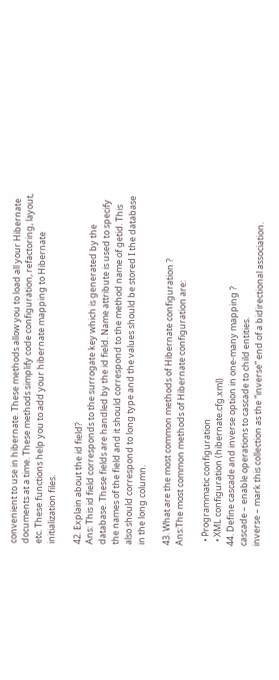convenient to use in hibernate. These methods allow you to load all your Hibernate documents at a time. These methods simplify code configuration, refactoring, layout, etc. These functions help you to add your hibernate mapping to Hibernate initialization files.

42. Explain about the id field?
Ans: This id field corresponds to the surrogate key which is generated by the database. These fields are handled by the id field. Name attribute is used to specify the names of the field and it should correspond to the method name of getid. This also should correspond to long type and the values should be stored I the database in the long column.

43. What are the most common methods of Hibernate configuration ?
Ans:The most common methods of Hibernate configuration are:

  • Programmatic configuration
  • XML configuration (hibernate.cfg.xml)
44. Define cascade and inverse option in one-many mapping ?
cascade – enable operations to cascade to child entities.
inverse – mark this collection as the “inverse” end of a bidirectional association.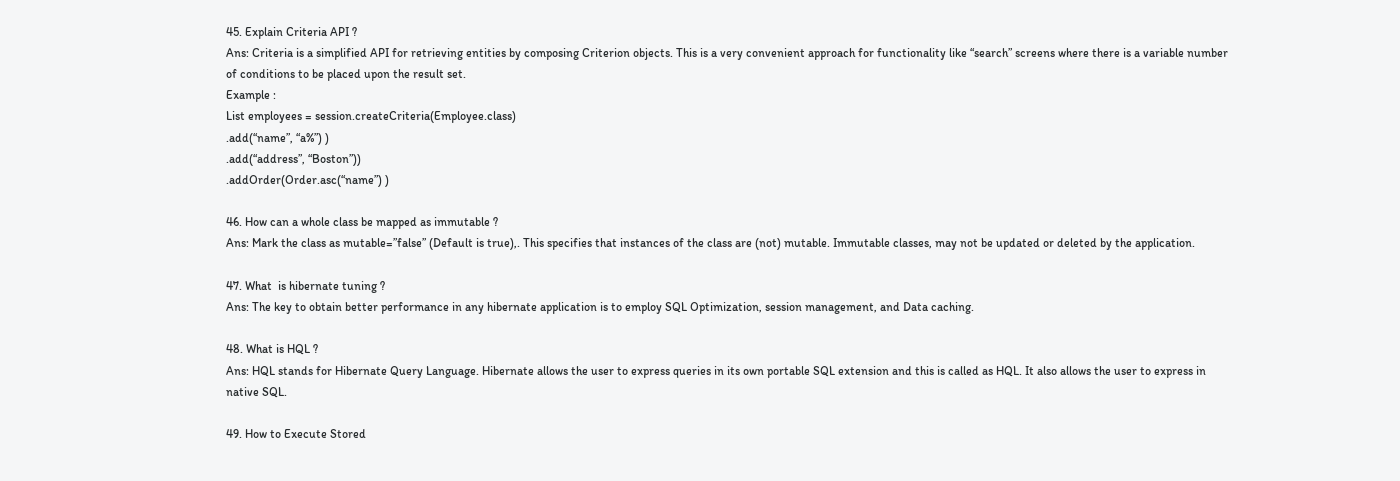45. Explain Criteria API ?
Ans: Criteria is a simplified API for retrieving entities by composing Criterion objects. This is a very convenient approach for functionality like “search” screens where there is a variable number of conditions to be placed upon the result set.
Example :
List employees = session.createCriteria(Employee.class)
.add(“name”, “a%”) )
.add(“address”, “Boston”))
.addOrder(Order.asc(“name”) )

46. How can a whole class be mapped as immutable ?
Ans: Mark the class as mutable=”false” (Default is true),. This specifies that instances of the class are (not) mutable. Immutable classes, may not be updated or deleted by the application.

47. What  is hibernate tuning ?
Ans: The key to obtain better performance in any hibernate application is to employ SQL Optimization, session management, and Data caching.

48. What is HQL ?
Ans: HQL stands for Hibernate Query Language. Hibernate allows the user to express queries in its own portable SQL extension and this is called as HQL. It also allows the user to express in native SQL.

49. How to Execute Stored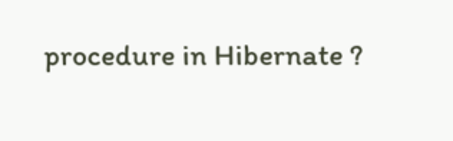procedure in Hibernate ?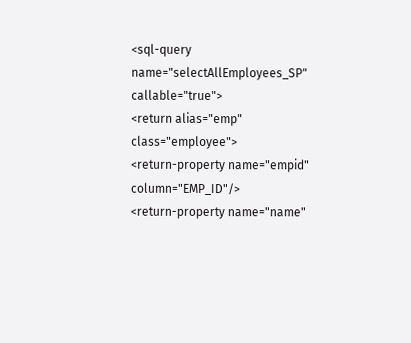<sql-query name="selectAllEmployees_SP" callable="true">
<return alias="emp" class="employee">
<return-property name="empid" column="EMP_ID"/>
<return-property name="name"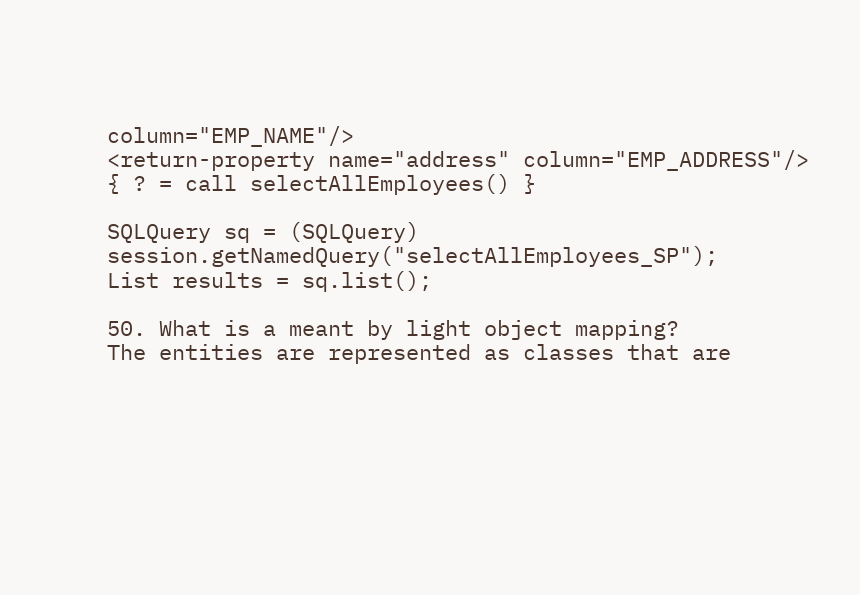column="EMP_NAME"/>
<return-property name="address" column="EMP_ADDRESS"/>
{ ? = call selectAllEmployees() }

SQLQuery sq = (SQLQuery) session.getNamedQuery("selectAllEmployees_SP");
List results = sq.list();

50. What is a meant by light object mapping?
The entities are represented as classes that are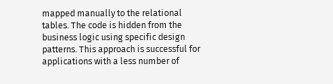mapped manually to the relational tables. The code is hidden from the business logic using specific design patterns. This approach is successful for applications with a less number of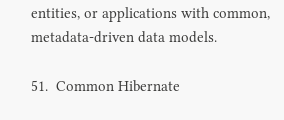entities, or applications with common, metadata-driven data models.

51.  Common Hibernate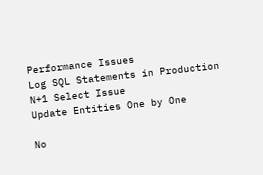Performance Issues
Log SQL Statements in Production
N+1 Select Issue
Update Entities One by One

No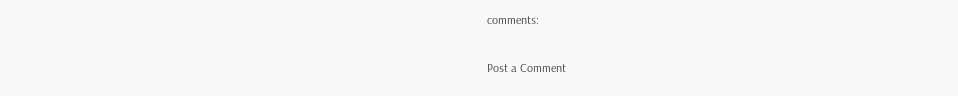comments:

Post a Comment